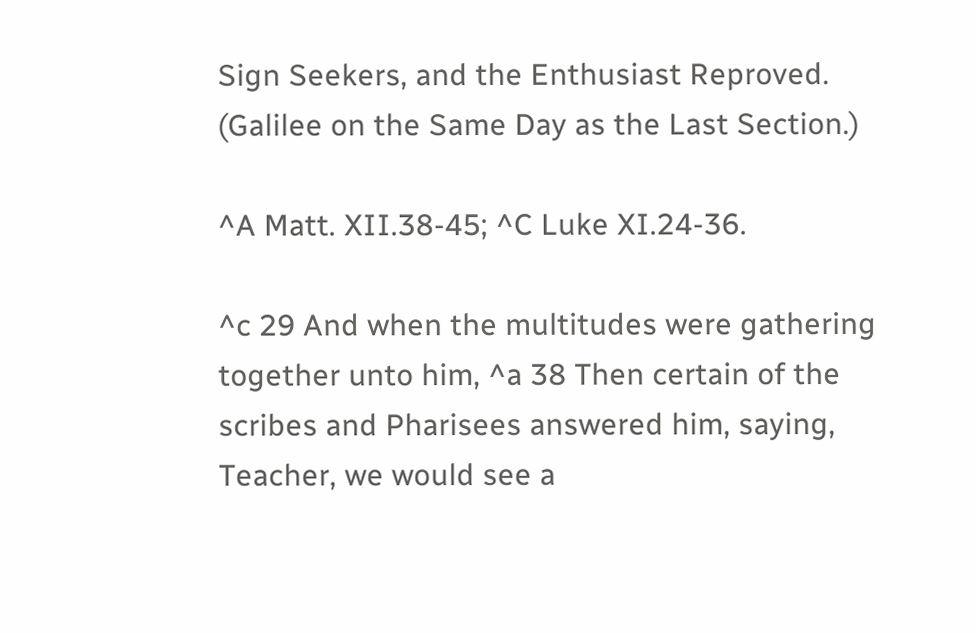Sign Seekers, and the Enthusiast Reproved.
(Galilee on the Same Day as the Last Section.)

^A Matt. XII.38-45; ^C Luke XI.24-36.

^c 29 And when the multitudes were gathering together unto him, ^a 38 Then certain of the scribes and Pharisees answered him, saying, Teacher, we would see a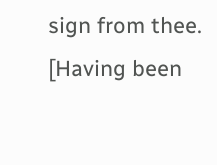sign from thee. [Having been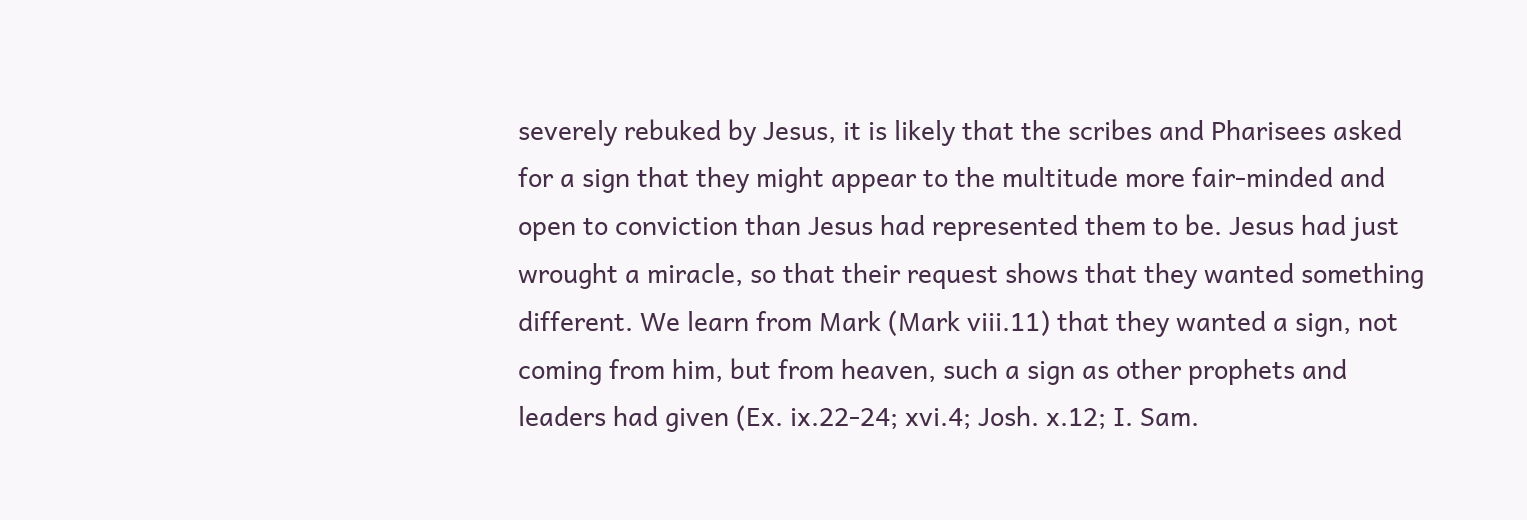severely rebuked by Jesus, it is likely that the scribes and Pharisees asked for a sign that they might appear to the multitude more fair-minded and open to conviction than Jesus had represented them to be. Jesus had just wrought a miracle, so that their request shows that they wanted something different. We learn from Mark (Mark viii.11) that they wanted a sign, not coming from him, but from heaven, such a sign as other prophets and leaders had given (Ex. ix.22-24; xvi.4; Josh. x.12; I. Sam.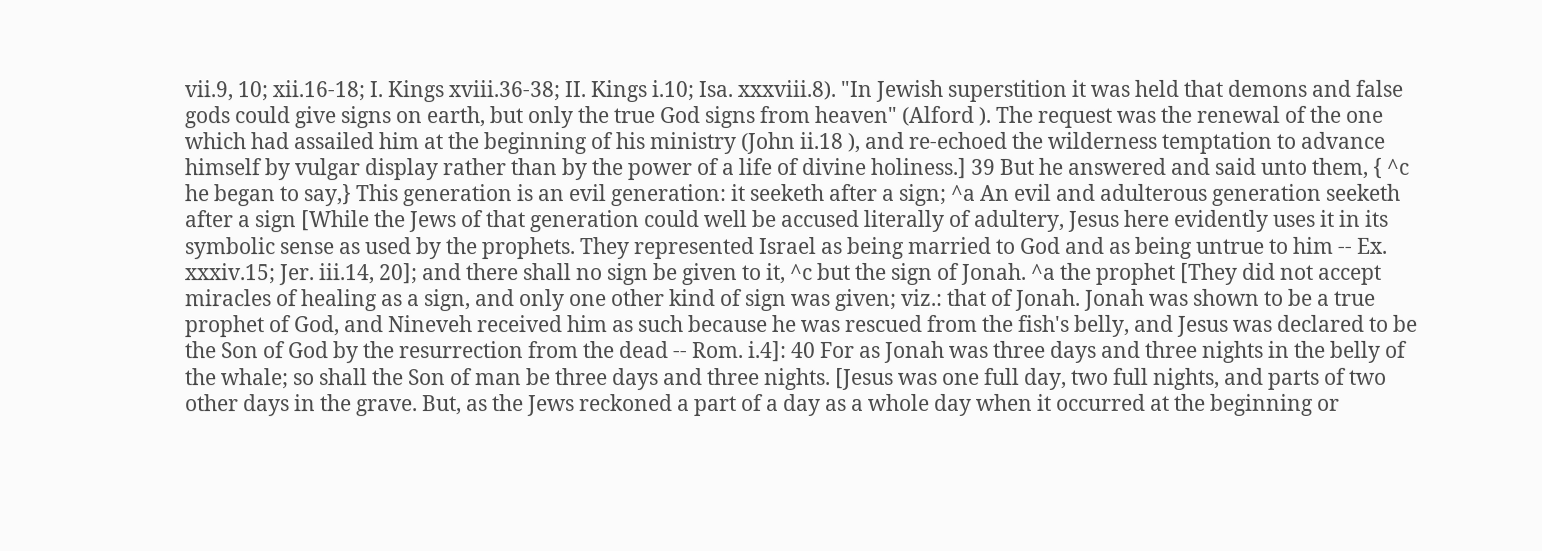vii.9, 10; xii.16-18; I. Kings xviii.36-38; II. Kings i.10; Isa. xxxviii.8). "In Jewish superstition it was held that demons and false gods could give signs on earth, but only the true God signs from heaven" (Alford ). The request was the renewal of the one which had assailed him at the beginning of his ministry (John ii.18 ), and re-echoed the wilderness temptation to advance himself by vulgar display rather than by the power of a life of divine holiness.] 39 But he answered and said unto them, { ^c he began to say,} This generation is an evil generation: it seeketh after a sign; ^a An evil and adulterous generation seeketh after a sign [While the Jews of that generation could well be accused literally of adultery, Jesus here evidently uses it in its symbolic sense as used by the prophets. They represented Israel as being married to God and as being untrue to him -- Ex. xxxiv.15; Jer. iii.14, 20]; and there shall no sign be given to it, ^c but the sign of Jonah. ^a the prophet [They did not accept miracles of healing as a sign, and only one other kind of sign was given; viz.: that of Jonah. Jonah was shown to be a true prophet of God, and Nineveh received him as such because he was rescued from the fish's belly, and Jesus was declared to be the Son of God by the resurrection from the dead -- Rom. i.4]: 40 For as Jonah was three days and three nights in the belly of the whale; so shall the Son of man be three days and three nights. [Jesus was one full day, two full nights, and parts of two other days in the grave. But, as the Jews reckoned a part of a day as a whole day when it occurred at the beginning or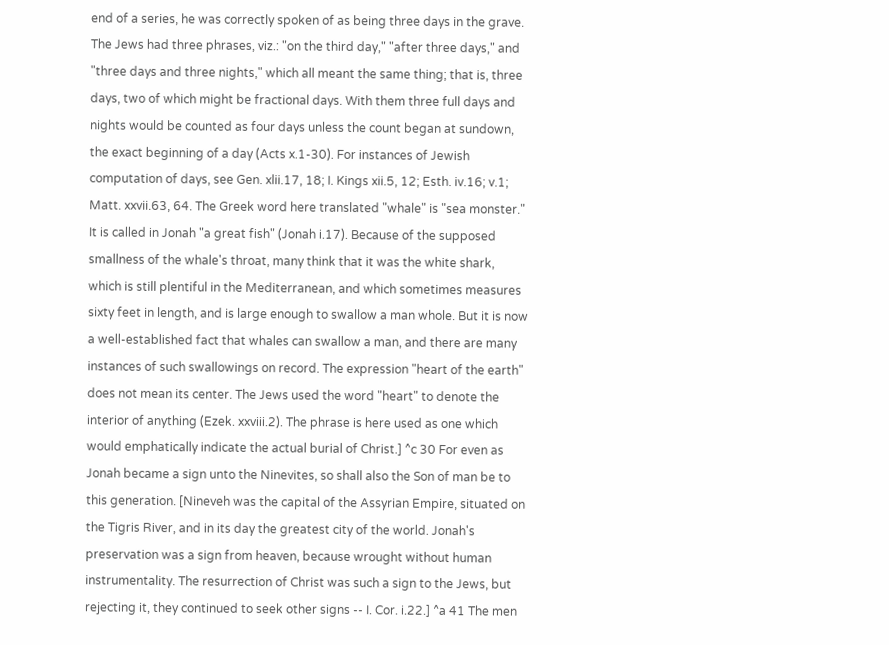end of a series, he was correctly spoken of as being three days in the grave. The Jews had three phrases, viz.: "on the third day," "after three days," and "three days and three nights," which all meant the same thing; that is, three days, two of which might be fractional days. With them three full days and nights would be counted as four days unless the count began at sundown, the exact beginning of a day (Acts x.1-30). For instances of Jewish computation of days, see Gen. xlii.17, 18; I. Kings xii.5, 12; Esth. iv.16; v.1; Matt. xxvii.63, 64. The Greek word here translated "whale" is "sea monster." It is called in Jonah "a great fish" (Jonah i.17). Because of the supposed smallness of the whale's throat, many think that it was the white shark, which is still plentiful in the Mediterranean, and which sometimes measures sixty feet in length, and is large enough to swallow a man whole. But it is now a well-established fact that whales can swallow a man, and there are many instances of such swallowings on record. The expression "heart of the earth" does not mean its center. The Jews used the word "heart" to denote the interior of anything (Ezek. xxviii.2). The phrase is here used as one which would emphatically indicate the actual burial of Christ.] ^c 30 For even as Jonah became a sign unto the Ninevites, so shall also the Son of man be to this generation. [Nineveh was the capital of the Assyrian Empire, situated on the Tigris River, and in its day the greatest city of the world. Jonah's preservation was a sign from heaven, because wrought without human instrumentality. The resurrection of Christ was such a sign to the Jews, but rejecting it, they continued to seek other signs -- I. Cor. i.22.] ^a 41 The men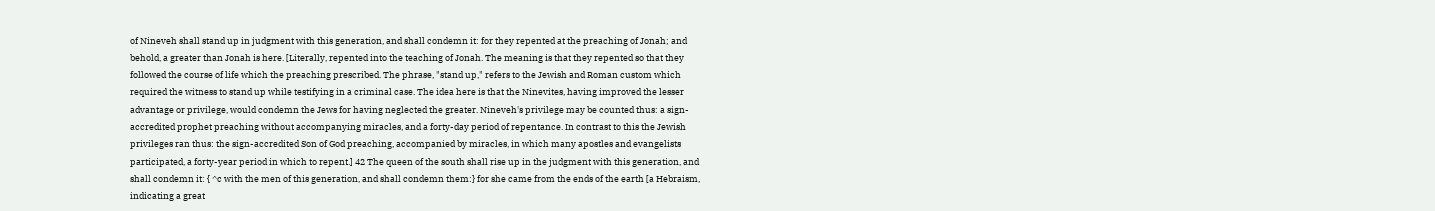of Nineveh shall stand up in judgment with this generation, and shall condemn it: for they repented at the preaching of Jonah; and behold, a greater than Jonah is here. [Literally, repented into the teaching of Jonah. The meaning is that they repented so that they followed the course of life which the preaching prescribed. The phrase, "stand up," refers to the Jewish and Roman custom which required the witness to stand up while testifying in a criminal case. The idea here is that the Ninevites, having improved the lesser advantage or privilege, would condemn the Jews for having neglected the greater. Nineveh's privilege may be counted thus: a sign-accredited prophet preaching without accompanying miracles, and a forty-day period of repentance. In contrast to this the Jewish privileges ran thus: the sign-accredited Son of God preaching, accompanied by miracles, in which many apostles and evangelists participated, a forty-year period in which to repent.] 42 The queen of the south shall rise up in the judgment with this generation, and shall condemn it: { ^c with the men of this generation, and shall condemn them:} for she came from the ends of the earth [a Hebraism, indicating a great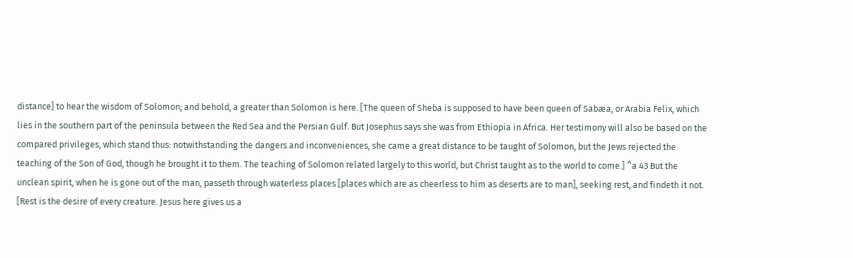distance] to hear the wisdom of Solomon; and behold, a greater than Solomon is here. [The queen of Sheba is supposed to have been queen of Sabæa, or Arabia Felix, which lies in the southern part of the peninsula between the Red Sea and the Persian Gulf. But Josephus says she was from Ethiopia in Africa. Her testimony will also be based on the compared privileges, which stand thus: notwithstanding the dangers and inconveniences, she came a great distance to be taught of Solomon, but the Jews rejected the teaching of the Son of God, though he brought it to them. The teaching of Solomon related largely to this world, but Christ taught as to the world to come.] ^a 43 But the unclean spirit, when he is gone out of the man, passeth through waterless places [places which are as cheerless to him as deserts are to man], seeking rest, and findeth it not. [Rest is the desire of every creature. Jesus here gives us a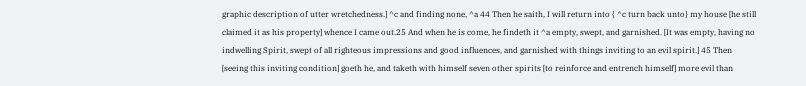graphic description of utter wretchedness.] ^c and finding none, ^a 44 Then he saith, I will return into { ^c turn back unto} my house [he still claimed it as his property] whence I came out.25 And when he is come, he findeth it ^a empty, swept, and garnished. [It was empty, having no indwelling Spirit, swept of all righteous impressions and good influences, and garnished with things inviting to an evil spirit.] 45 Then [seeing this inviting condition] goeth he, and taketh with himself seven other spirits [to reinforce and entrench himself] more evil than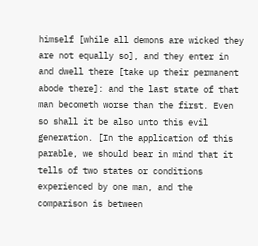himself [while all demons are wicked they are not equally so], and they enter in and dwell there [take up their permanent abode there]: and the last state of that man becometh worse than the first. Even so shall it be also unto this evil generation. [In the application of this parable, we should bear in mind that it tells of two states or conditions experienced by one man, and the comparison is between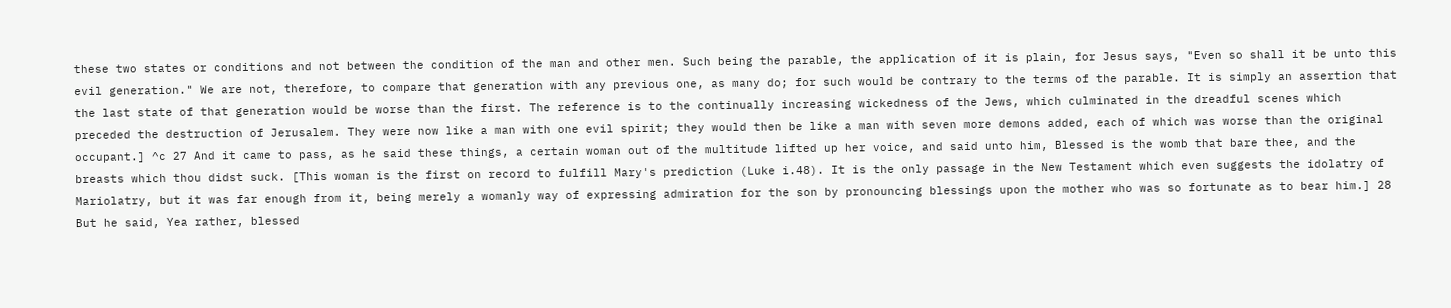these two states or conditions and not between the condition of the man and other men. Such being the parable, the application of it is plain, for Jesus says, "Even so shall it be unto this evil generation." We are not, therefore, to compare that generation with any previous one, as many do; for such would be contrary to the terms of the parable. It is simply an assertion that the last state of that generation would be worse than the first. The reference is to the continually increasing wickedness of the Jews, which culminated in the dreadful scenes which preceded the destruction of Jerusalem. They were now like a man with one evil spirit; they would then be like a man with seven more demons added, each of which was worse than the original occupant.] ^c 27 And it came to pass, as he said these things, a certain woman out of the multitude lifted up her voice, and said unto him, Blessed is the womb that bare thee, and the breasts which thou didst suck. [This woman is the first on record to fulfill Mary's prediction (Luke i.48). It is the only passage in the New Testament which even suggests the idolatry of Mariolatry, but it was far enough from it, being merely a womanly way of expressing admiration for the son by pronouncing blessings upon the mother who was so fortunate as to bear him.] 28 But he said, Yea rather, blessed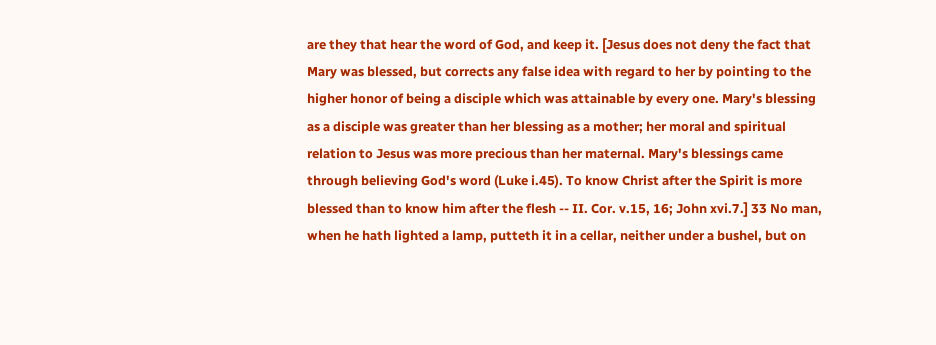are they that hear the word of God, and keep it. [Jesus does not deny the fact that Mary was blessed, but corrects any false idea with regard to her by pointing to the higher honor of being a disciple which was attainable by every one. Mary's blessing as a disciple was greater than her blessing as a mother; her moral and spiritual relation to Jesus was more precious than her maternal. Mary's blessings came through believing God's word (Luke i.45). To know Christ after the Spirit is more blessed than to know him after the flesh -- II. Cor. v.15, 16; John xvi.7.] 33 No man, when he hath lighted a lamp, putteth it in a cellar, neither under a bushel, but on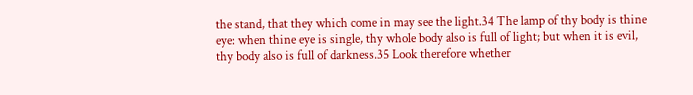the stand, that they which come in may see the light.34 The lamp of thy body is thine eye: when thine eye is single, thy whole body also is full of light; but when it is evil, thy body also is full of darkness.35 Look therefore whether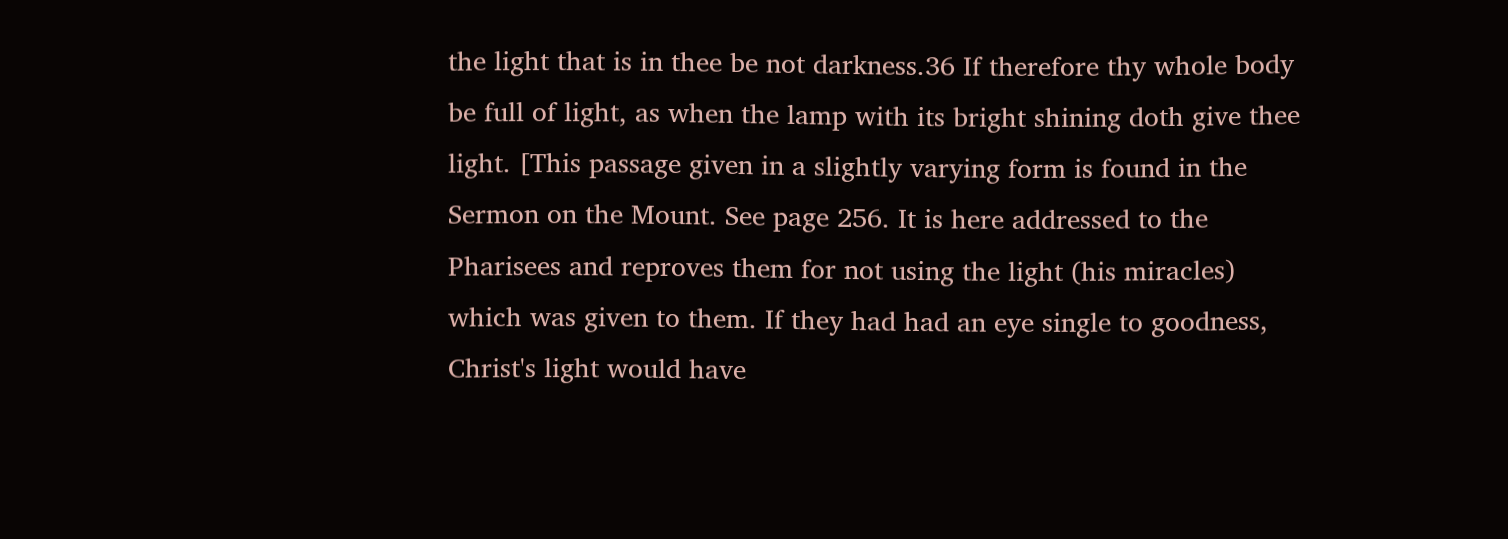the light that is in thee be not darkness.36 If therefore thy whole body be full of light, as when the lamp with its bright shining doth give thee light. [This passage given in a slightly varying form is found in the Sermon on the Mount. See page 256. It is here addressed to the Pharisees and reproves them for not using the light (his miracles) which was given to them. If they had had an eye single to goodness, Christ's light would have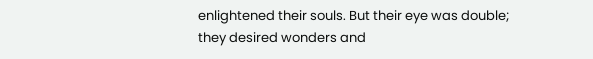enlightened their souls. But their eye was double; they desired wonders and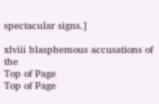spectacular signs.]

xlviii blasphemous accusations of the
Top of Page
Top of Page